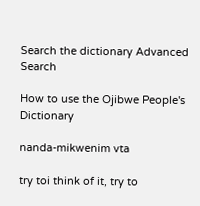Search the dictionary Advanced Search

How to use the Ojibwe People's Dictionary

nanda-mikwenim vta

try toi think of it, try to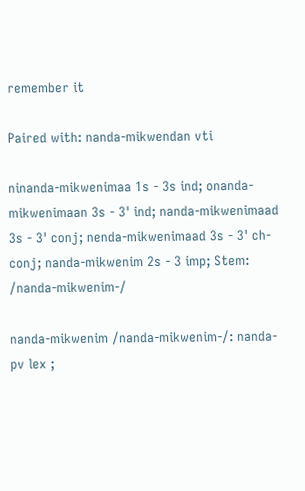remember it

Paired with: nanda-mikwendan vti

ninanda-mikwenimaa 1s - 3s ind; onanda-mikwenimaan 3s - 3' ind; nanda-mikwenimaad 3s - 3' conj; nenda-mikwenimaad 3s - 3' ch-conj; nanda-mikwenim 2s - 3 imp; Stem: /nanda-mikwenim-/

nanda-mikwenim /nanda-mikwenim-/: nanda- pv lex ;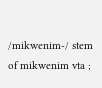/mikwenim-/ stem of mikwenim vta ;